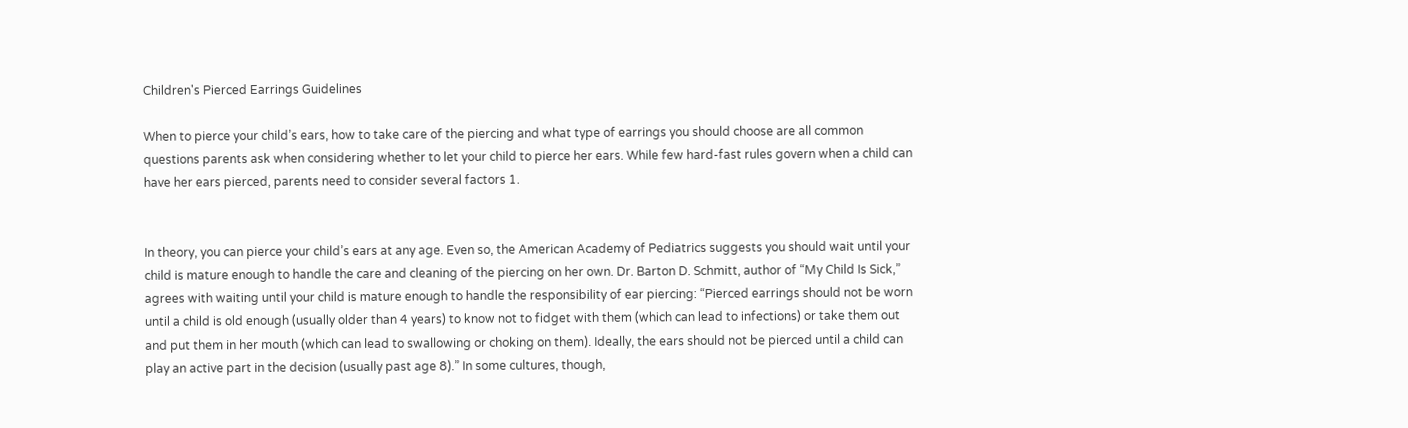Children's Pierced Earrings Guidelines

When to pierce your child’s ears, how to take care of the piercing and what type of earrings you should choose are all common questions parents ask when considering whether to let your child to pierce her ears. While few hard-fast rules govern when a child can have her ears pierced, parents need to consider several factors 1.


In theory, you can pierce your child’s ears at any age. Even so, the American Academy of Pediatrics suggests you should wait until your child is mature enough to handle the care and cleaning of the piercing on her own. Dr. Barton D. Schmitt, author of “My Child Is Sick,” agrees with waiting until your child is mature enough to handle the responsibility of ear piercing: “Pierced earrings should not be worn until a child is old enough (usually older than 4 years) to know not to fidget with them (which can lead to infections) or take them out and put them in her mouth (which can lead to swallowing or choking on them). Ideally, the ears should not be pierced until a child can play an active part in the decision (usually past age 8).” In some cultures, though,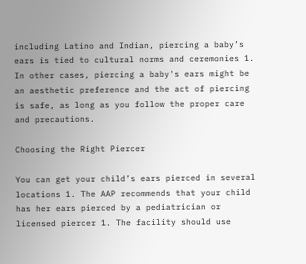including Latino and Indian, piercing a baby’s ears is tied to cultural norms and ceremonies 1. In other cases, piercing a baby's ears might be an aesthetic preference and the act of piercing is safe, as long as you follow the proper care and precautions.

Choosing the Right Piercer

You can get your child’s ears pierced in several locations 1. The AAP recommends that your child has her ears pierced by a pediatrician or licensed piercer 1. The facility should use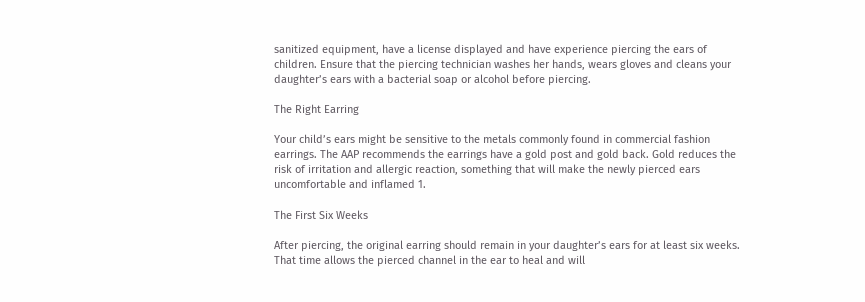sanitized equipment, have a license displayed and have experience piercing the ears of children. Ensure that the piercing technician washes her hands, wears gloves and cleans your daughter’s ears with a bacterial soap or alcohol before piercing.

The Right Earring

Your child’s ears might be sensitive to the metals commonly found in commercial fashion earrings. The AAP recommends the earrings have a gold post and gold back. Gold reduces the risk of irritation and allergic reaction, something that will make the newly pierced ears uncomfortable and inflamed 1.

The First Six Weeks

After piercing, the original earring should remain in your daughter’s ears for at least six weeks. That time allows the pierced channel in the ear to heal and will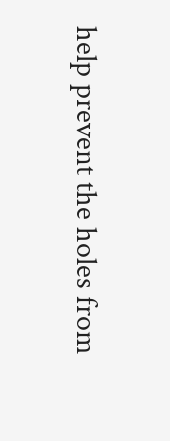help prevent the holes from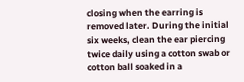closing when the earring is removed later. During the initial six weeks, clean the ear piercing twice daily using a cotton swab or cotton ball soaked in a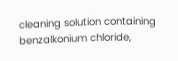cleaning solution containing benzalkonium chloride,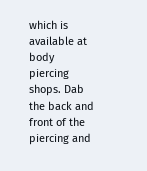which is available at body piercing shops. Dab the back and front of the piercing and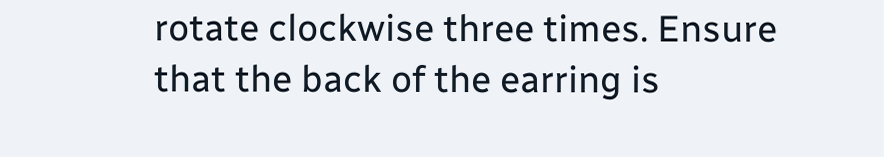rotate clockwise three times. Ensure that the back of the earring is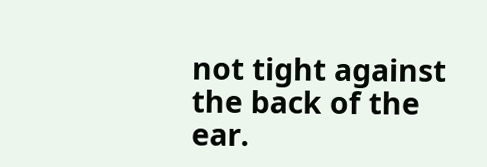not tight against the back of the ear.